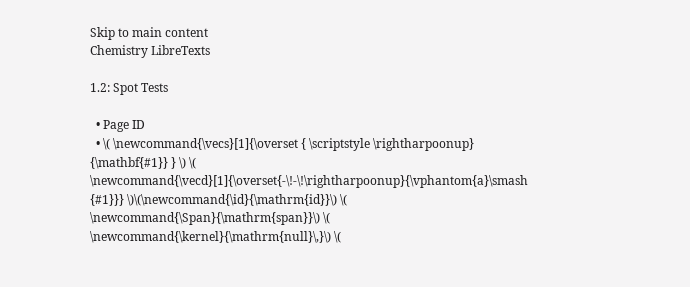Skip to main content
Chemistry LibreTexts

1.2: Spot Tests

  • Page ID
  • \( \newcommand{\vecs}[1]{\overset { \scriptstyle \rightharpoonup} {\mathbf{#1}} } \) \( \newcommand{\vecd}[1]{\overset{-\!-\!\rightharpoonup}{\vphantom{a}\smash {#1}}} \)\(\newcommand{\id}{\mathrm{id}}\) \( \newcommand{\Span}{\mathrm{span}}\) \( \newcommand{\kernel}{\mathrm{null}\,}\) \(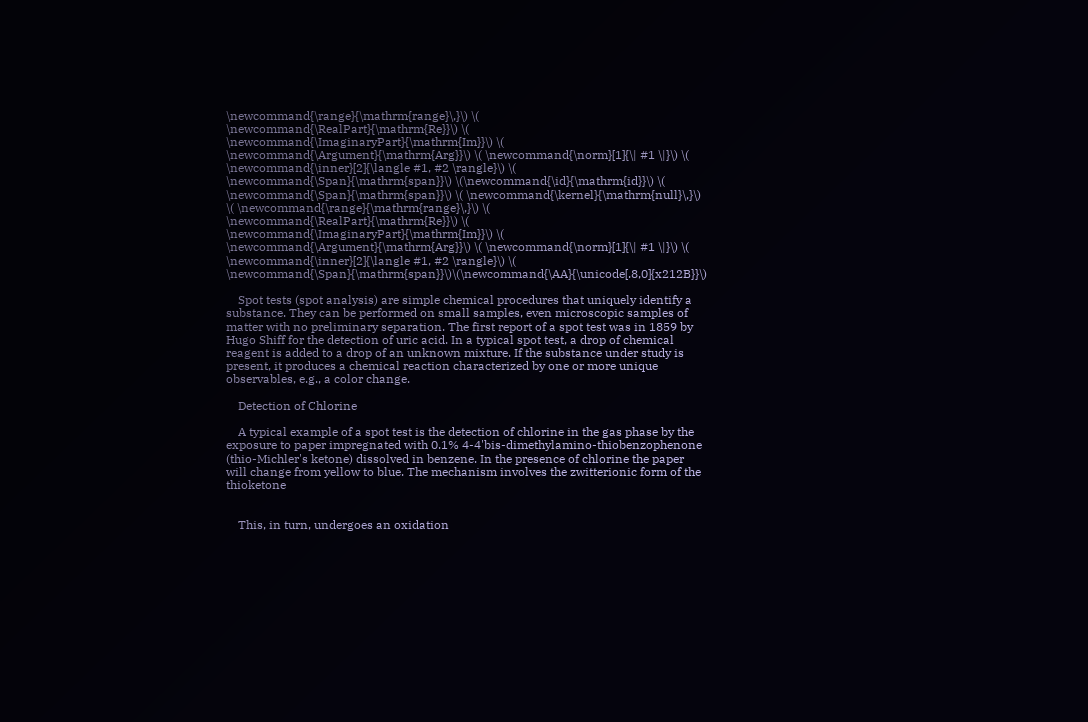\newcommand{\range}{\mathrm{range}\,}\) \( \newcommand{\RealPart}{\mathrm{Re}}\) \( \newcommand{\ImaginaryPart}{\mathrm{Im}}\) \( \newcommand{\Argument}{\mathrm{Arg}}\) \( \newcommand{\norm}[1]{\| #1 \|}\) \( \newcommand{\inner}[2]{\langle #1, #2 \rangle}\) \( \newcommand{\Span}{\mathrm{span}}\) \(\newcommand{\id}{\mathrm{id}}\) \( \newcommand{\Span}{\mathrm{span}}\) \( \newcommand{\kernel}{\mathrm{null}\,}\) \( \newcommand{\range}{\mathrm{range}\,}\) \( \newcommand{\RealPart}{\mathrm{Re}}\) \( \newcommand{\ImaginaryPart}{\mathrm{Im}}\) \( \newcommand{\Argument}{\mathrm{Arg}}\) \( \newcommand{\norm}[1]{\| #1 \|}\) \( \newcommand{\inner}[2]{\langle #1, #2 \rangle}\) \( \newcommand{\Span}{\mathrm{span}}\)\(\newcommand{\AA}{\unicode[.8,0]{x212B}}\)

    Spot tests (spot analysis) are simple chemical procedures that uniquely identify a substance. They can be performed on small samples, even microscopic samples of matter with no preliminary separation. The first report of a spot test was in 1859 by Hugo Shiff for the detection of uric acid. In a typical spot test, a drop of chemical reagent is added to a drop of an unknown mixture. If the substance under study is present, it produces a chemical reaction characterized by one or more unique observables, e.g., a color change.

    Detection of Chlorine

    A typical example of a spot test is the detection of chlorine in the gas phase by the exposure to paper impregnated with 0.1% 4-4'bis-dimethylamino-thiobenzophenone (thio-Michler's ketone) dissolved in benzene. In the presence of chlorine the paper will change from yellow to blue. The mechanism involves the zwitterionic form of the thioketone


    This, in turn, undergoes an oxidation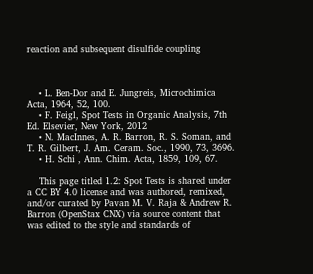reaction and subsequent disulfide coupling



    • L. Ben-Dor and E. Jungreis, Microchimica Acta, 1964, 52, 100.
    • F. Feigl, Spot Tests in Organic Analysis, 7th Ed. Elsevier, New York, 2012
    • N. MacInnes, A. R. Barron, R. S. Soman, and T. R. Gilbert, J. Am. Ceram. Soc., 1990, 73, 3696.
    • H. Schi , Ann. Chim. Acta, 1859, 109, 67.

    This page titled 1.2: Spot Tests is shared under a CC BY 4.0 license and was authored, remixed, and/or curated by Pavan M. V. Raja & Andrew R. Barron (OpenStax CNX) via source content that was edited to the style and standards of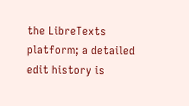the LibreTexts platform; a detailed edit history is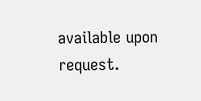available upon request.